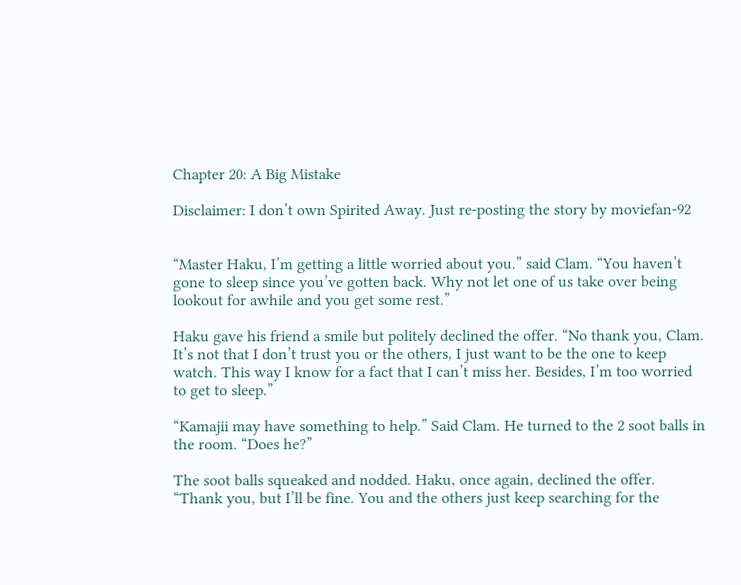Chapter 20: A Big Mistake

Disclaimer: I don’t own Spirited Away. Just re-posting the story by moviefan-92


“Master Haku, I’m getting a little worried about you.” said Clam. “You haven’t gone to sleep since you’ve gotten back. Why not let one of us take over being lookout for awhile and you get some rest.”

Haku gave his friend a smile but politely declined the offer. “No thank you, Clam. It’s not that I don’t trust you or the others, I just want to be the one to keep watch. This way I know for a fact that I can’t miss her. Besides, I’m too worried to get to sleep.”

“Kamajii may have something to help.” Said Clam. He turned to the 2 soot balls in the room. “Does he?”

The soot balls squeaked and nodded. Haku, once again, declined the offer. “Thank you, but I’ll be fine. You and the others just keep searching for the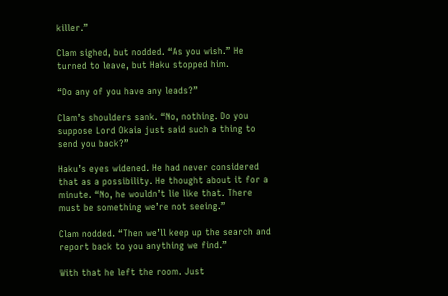killer.”

Clam sighed, but nodded. “As you wish.” He turned to leave, but Haku stopped him.

“Do any of you have any leads?”

Clam’s shoulders sank. “No, nothing. Do you suppose Lord Okaia just said such a thing to send you back?”

Haku’s eyes widened. He had never considered that as a possibility. He thought about it for a minute. “No, he wouldn’t lie like that. There must be something we’re not seeing.”

Clam nodded. “Then we’ll keep up the search and report back to you anything we find.”

With that he left the room. Just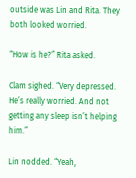outside was Lin and Rita. They both looked worried.

“How is he?” Rita asked.

Clam sighed. “Very depressed. He’s really worried. And not getting any sleep isn’t helping him.”

Lin nodded. “Yeah,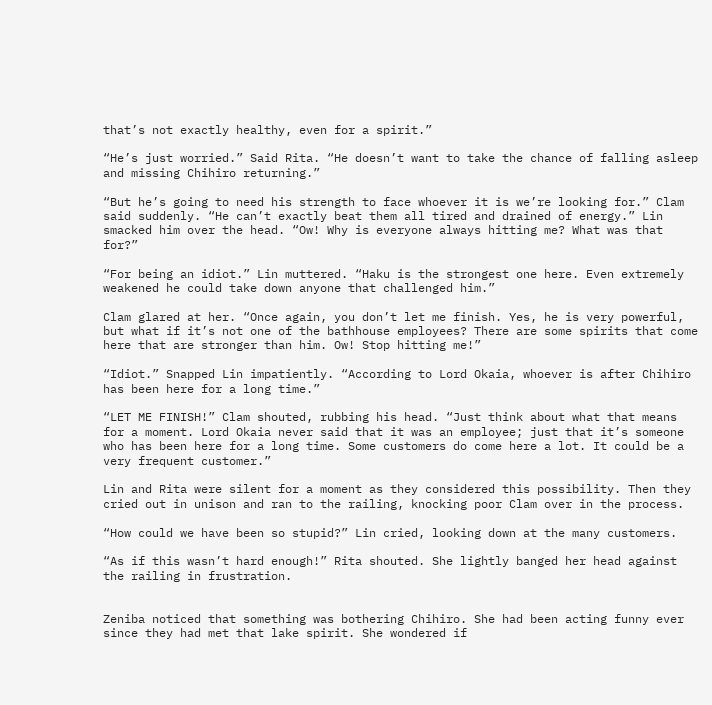that’s not exactly healthy, even for a spirit.”

“He’s just worried.” Said Rita. “He doesn’t want to take the chance of falling asleep and missing Chihiro returning.”

“But he’s going to need his strength to face whoever it is we’re looking for.” Clam said suddenly. “He can’t exactly beat them all tired and drained of energy.” Lin smacked him over the head. “Ow! Why is everyone always hitting me? What was that for?”

“For being an idiot.” Lin muttered. “Haku is the strongest one here. Even extremely weakened he could take down anyone that challenged him.”

Clam glared at her. “Once again, you don’t let me finish. Yes, he is very powerful, but what if it’s not one of the bathhouse employees? There are some spirits that come here that are stronger than him. Ow! Stop hitting me!”

“Idiot.” Snapped Lin impatiently. “According to Lord Okaia, whoever is after Chihiro has been here for a long time.”

“LET ME FINISH!” Clam shouted, rubbing his head. “Just think about what that means for a moment. Lord Okaia never said that it was an employee; just that it’s someone who has been here for a long time. Some customers do come here a lot. It could be a very frequent customer.”

Lin and Rita were silent for a moment as they considered this possibility. Then they cried out in unison and ran to the railing, knocking poor Clam over in the process.

“How could we have been so stupid?” Lin cried, looking down at the many customers.

“As if this wasn’t hard enough!” Rita shouted. She lightly banged her head against the railing in frustration.


Zeniba noticed that something was bothering Chihiro. She had been acting funny ever since they had met that lake spirit. She wondered if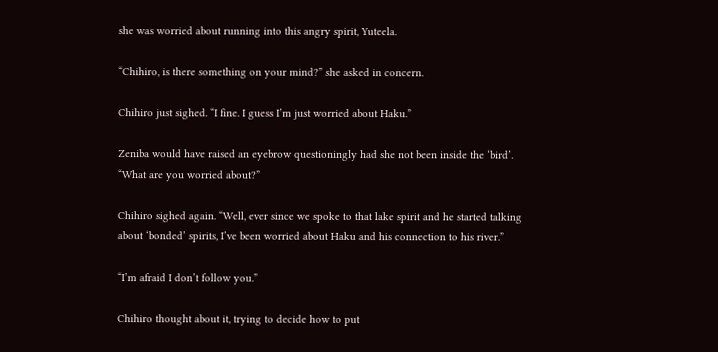she was worried about running into this angry spirit, Yuteela.

“Chihiro, is there something on your mind?” she asked in concern.

Chihiro just sighed. “I fine. I guess I’m just worried about Haku.”

Zeniba would have raised an eyebrow questioningly had she not been inside the ‘bird’. “What are you worried about?”

Chihiro sighed again. “Well, ever since we spoke to that lake spirit and he started talking about ‘bonded’ spirits, I’ve been worried about Haku and his connection to his river.”

“I’m afraid I don’t follow you.”

Chihiro thought about it, trying to decide how to put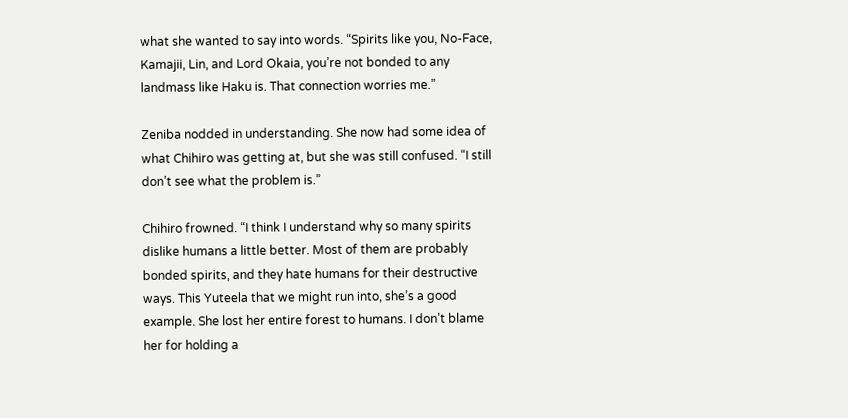what she wanted to say into words. “Spirits like you, No-Face, Kamajii, Lin, and Lord Okaia, you’re not bonded to any landmass like Haku is. That connection worries me.”

Zeniba nodded in understanding. She now had some idea of what Chihiro was getting at, but she was still confused. “I still don’t see what the problem is.”

Chihiro frowned. “I think I understand why so many spirits dislike humans a little better. Most of them are probably bonded spirits, and they hate humans for their destructive ways. This Yuteela that we might run into, she’s a good example. She lost her entire forest to humans. I don’t blame her for holding a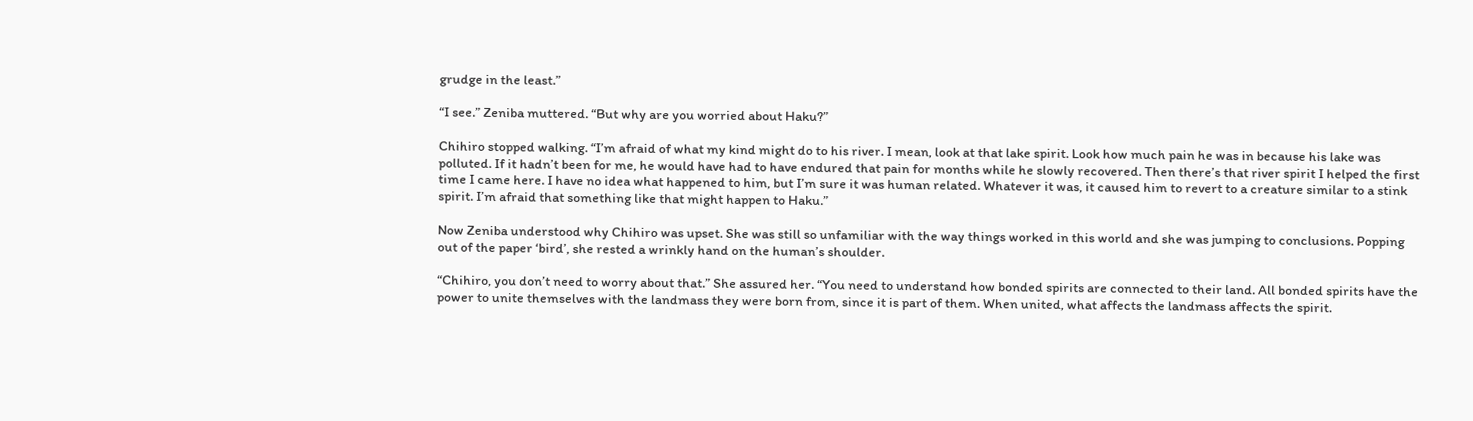grudge in the least.”

“I see.” Zeniba muttered. “But why are you worried about Haku?”

Chihiro stopped walking. “I’m afraid of what my kind might do to his river. I mean, look at that lake spirit. Look how much pain he was in because his lake was polluted. If it hadn’t been for me, he would have had to have endured that pain for months while he slowly recovered. Then there’s that river spirit I helped the first time I came here. I have no idea what happened to him, but I’m sure it was human related. Whatever it was, it caused him to revert to a creature similar to a stink spirit. I’m afraid that something like that might happen to Haku.”

Now Zeniba understood why Chihiro was upset. She was still so unfamiliar with the way things worked in this world and she was jumping to conclusions. Popping out of the paper ‘bird’, she rested a wrinkly hand on the human’s shoulder.

“Chihiro, you don’t need to worry about that.” She assured her. “You need to understand how bonded spirits are connected to their land. All bonded spirits have the power to unite themselves with the landmass they were born from, since it is part of them. When united, what affects the landmass affects the spirit.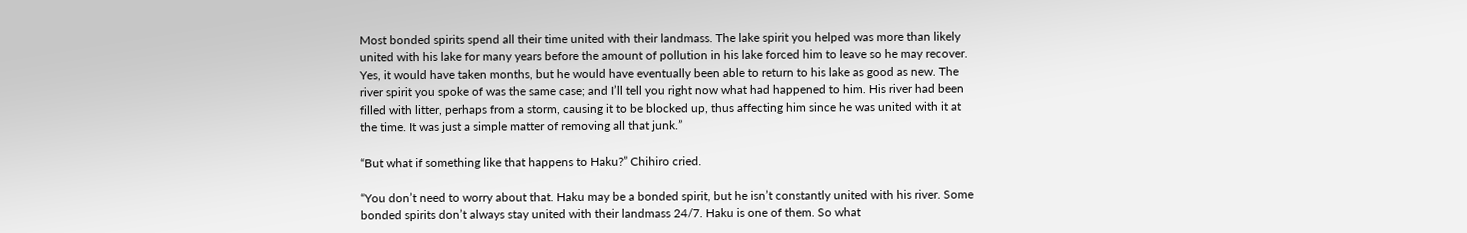Most bonded spirits spend all their time united with their landmass. The lake spirit you helped was more than likely united with his lake for many years before the amount of pollution in his lake forced him to leave so he may recover. Yes, it would have taken months, but he would have eventually been able to return to his lake as good as new. The river spirit you spoke of was the same case; and I’ll tell you right now what had happened to him. His river had been filled with litter, perhaps from a storm, causing it to be blocked up, thus affecting him since he was united with it at the time. It was just a simple matter of removing all that junk.”

“But what if something like that happens to Haku?” Chihiro cried.

“You don’t need to worry about that. Haku may be a bonded spirit, but he isn’t constantly united with his river. Some bonded spirits don’t always stay united with their landmass 24/7. Haku is one of them. So what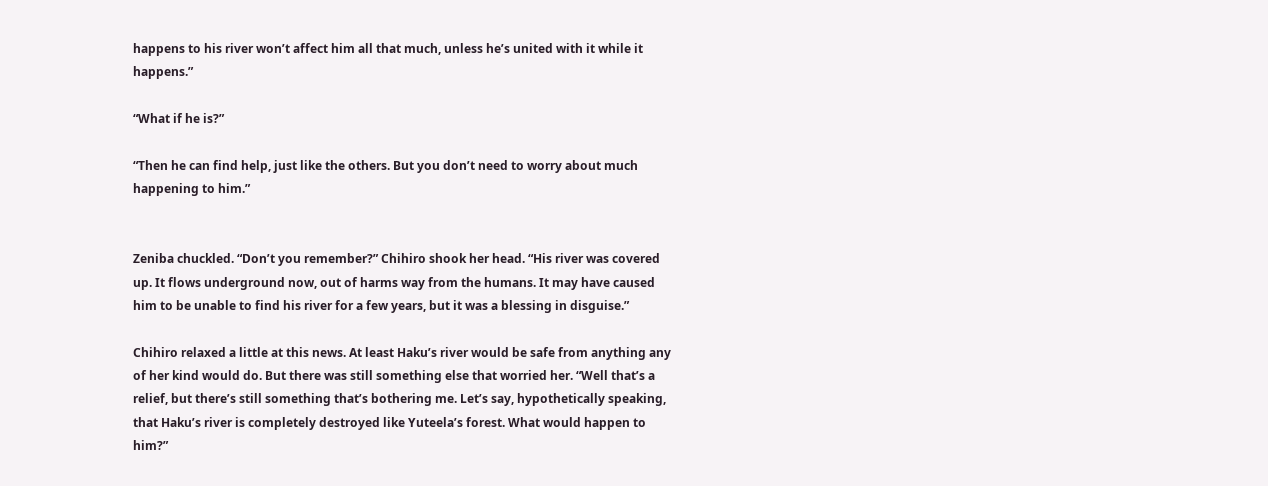happens to his river won’t affect him all that much, unless he’s united with it while it happens.”

“What if he is?”

“Then he can find help, just like the others. But you don’t need to worry about much happening to him.”


Zeniba chuckled. “Don’t you remember?” Chihiro shook her head. “His river was covered up. It flows underground now, out of harms way from the humans. It may have caused him to be unable to find his river for a few years, but it was a blessing in disguise.”

Chihiro relaxed a little at this news. At least Haku’s river would be safe from anything any of her kind would do. But there was still something else that worried her. “Well that’s a relief, but there’s still something that’s bothering me. Let’s say, hypothetically speaking, that Haku’s river is completely destroyed like Yuteela’s forest. What would happen to him?”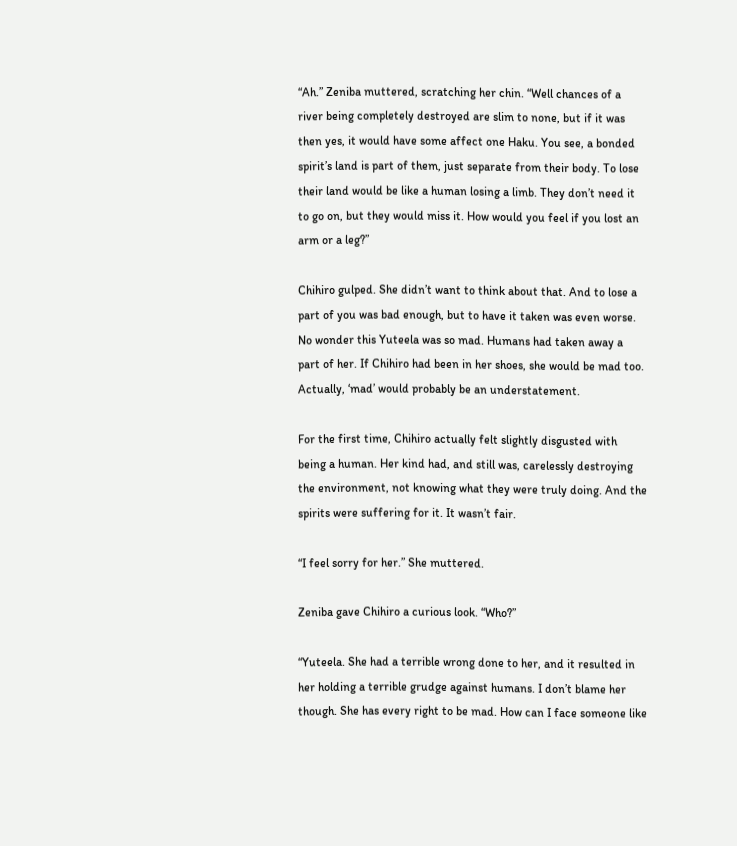“Ah.” Zeniba muttered, scratching her chin. “Well chances of a river being completely destroyed are slim to none, but if it was then yes, it would have some affect one Haku. You see, a bonded spirit’s land is part of them, just separate from their body. To lose their land would be like a human losing a limb. They don’t need it to go on, but they would miss it. How would you feel if you lost an arm or a leg?”

Chihiro gulped. She didn’t want to think about that. And to lose a part of you was bad enough, but to have it taken was even worse. No wonder this Yuteela was so mad. Humans had taken away a part of her. If Chihiro had been in her shoes, she would be mad too. Actually, ‘mad’ would probably be an understatement.

For the first time, Chihiro actually felt slightly disgusted with being a human. Her kind had, and still was, carelessly destroying the environment, not knowing what they were truly doing. And the spirits were suffering for it. It wasn’t fair.

“I feel sorry for her.” She muttered.

Zeniba gave Chihiro a curious look. “Who?”

“Yuteela. She had a terrible wrong done to her, and it resulted in her holding a terrible grudge against humans. I don’t blame her though. She has every right to be mad. How can I face someone like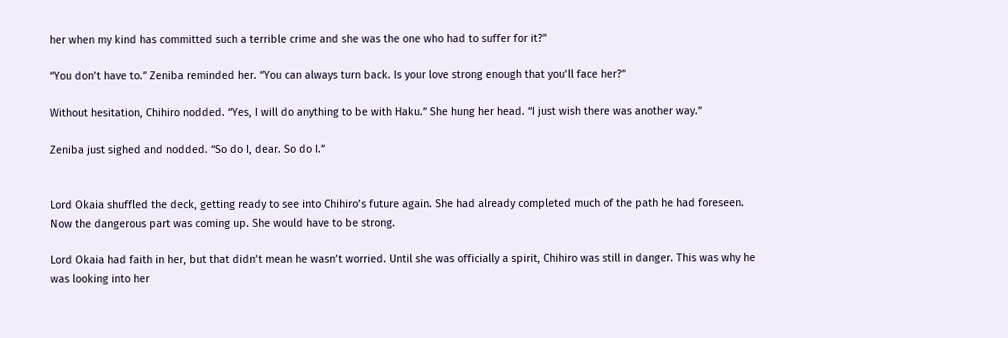her when my kind has committed such a terrible crime and she was the one who had to suffer for it?”

“You don’t have to.” Zeniba reminded her. “You can always turn back. Is your love strong enough that you’ll face her?”

Without hesitation, Chihiro nodded. “Yes, I will do anything to be with Haku.” She hung her head. “I just wish there was another way.”

Zeniba just sighed and nodded. “So do I, dear. So do I.”


Lord Okaia shuffled the deck, getting ready to see into Chihiro’s future again. She had already completed much of the path he had foreseen. Now the dangerous part was coming up. She would have to be strong.

Lord Okaia had faith in her, but that didn’t mean he wasn’t worried. Until she was officially a spirit, Chihiro was still in danger. This was why he was looking into her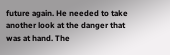future again. He needed to take another look at the danger that was at hand. The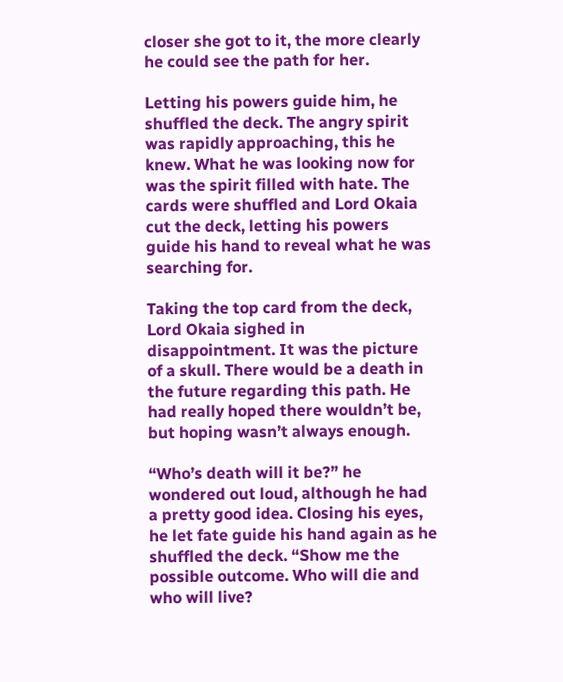closer she got to it, the more clearly he could see the path for her.

Letting his powers guide him, he shuffled the deck. The angry spirit was rapidly approaching, this he knew. What he was looking now for was the spirit filled with hate. The cards were shuffled and Lord Okaia cut the deck, letting his powers guide his hand to reveal what he was searching for.

Taking the top card from the deck, Lord Okaia sighed in disappointment. It was the picture of a skull. There would be a death in the future regarding this path. He had really hoped there wouldn’t be, but hoping wasn’t always enough.

“Who’s death will it be?” he wondered out loud, although he had a pretty good idea. Closing his eyes, he let fate guide his hand again as he shuffled the deck. “Show me the possible outcome. Who will die and who will live?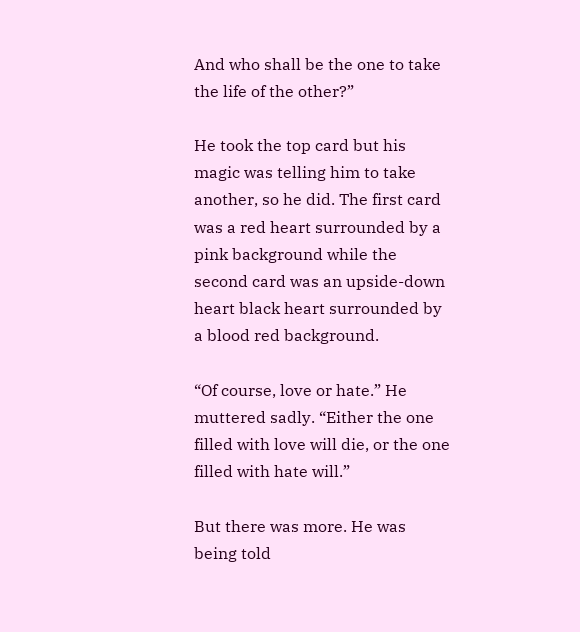And who shall be the one to take the life of the other?”

He took the top card but his magic was telling him to take another, so he did. The first card was a red heart surrounded by a pink background while the second card was an upside-down heart black heart surrounded by a blood red background.

“Of course, love or hate.” He muttered sadly. “Either the one filled with love will die, or the one filled with hate will.”

But there was more. He was being told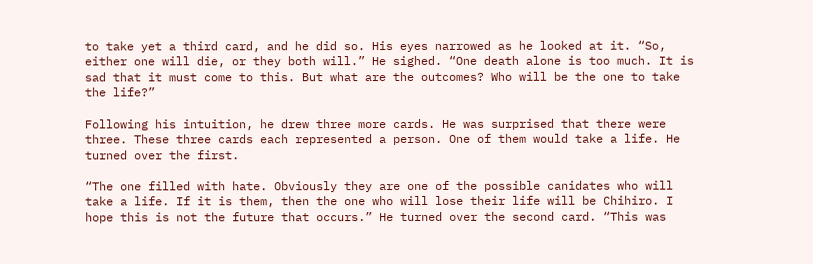to take yet a third card, and he did so. His eyes narrowed as he looked at it. “So, either one will die, or they both will.” He sighed. “One death alone is too much. It is sad that it must come to this. But what are the outcomes? Who will be the one to take the life?”

Following his intuition, he drew three more cards. He was surprised that there were three. These three cards each represented a person. One of them would take a life. He turned over the first.

“The one filled with hate. Obviously they are one of the possible canidates who will take a life. If it is them, then the one who will lose their life will be Chihiro. I hope this is not the future that occurs.” He turned over the second card. “This was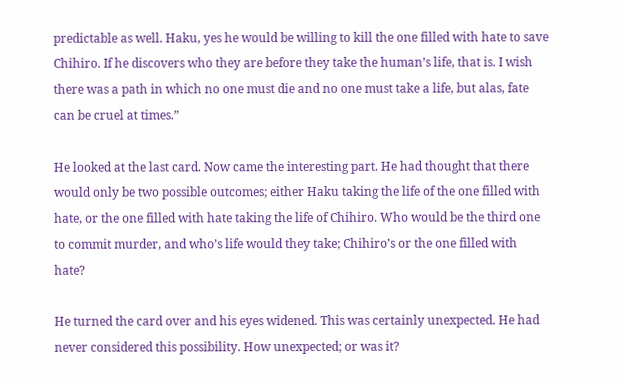predictable as well. Haku, yes he would be willing to kill the one filled with hate to save Chihiro. If he discovers who they are before they take the human’s life, that is. I wish there was a path in which no one must die and no one must take a life, but alas, fate can be cruel at times.”

He looked at the last card. Now came the interesting part. He had thought that there would only be two possible outcomes; either Haku taking the life of the one filled with hate, or the one filled with hate taking the life of Chihiro. Who would be the third one to commit murder, and who’s life would they take; Chihiro’s or the one filled with hate?

He turned the card over and his eyes widened. This was certainly unexpected. He had never considered this possibility. How unexpected; or was it?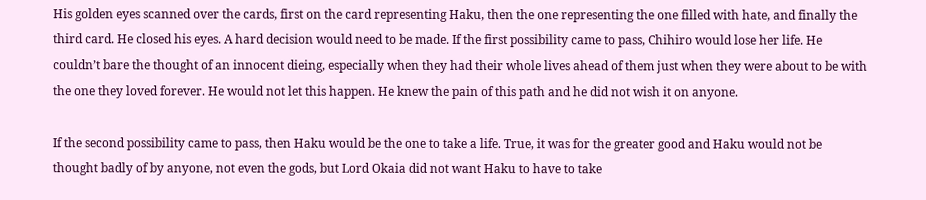His golden eyes scanned over the cards, first on the card representing Haku, then the one representing the one filled with hate, and finally the third card. He closed his eyes. A hard decision would need to be made. If the first possibility came to pass, Chihiro would lose her life. He couldn’t bare the thought of an innocent dieing, especially when they had their whole lives ahead of them just when they were about to be with the one they loved forever. He would not let this happen. He knew the pain of this path and he did not wish it on anyone.

If the second possibility came to pass, then Haku would be the one to take a life. True, it was for the greater good and Haku would not be thought badly of by anyone, not even the gods, but Lord Okaia did not want Haku to have to take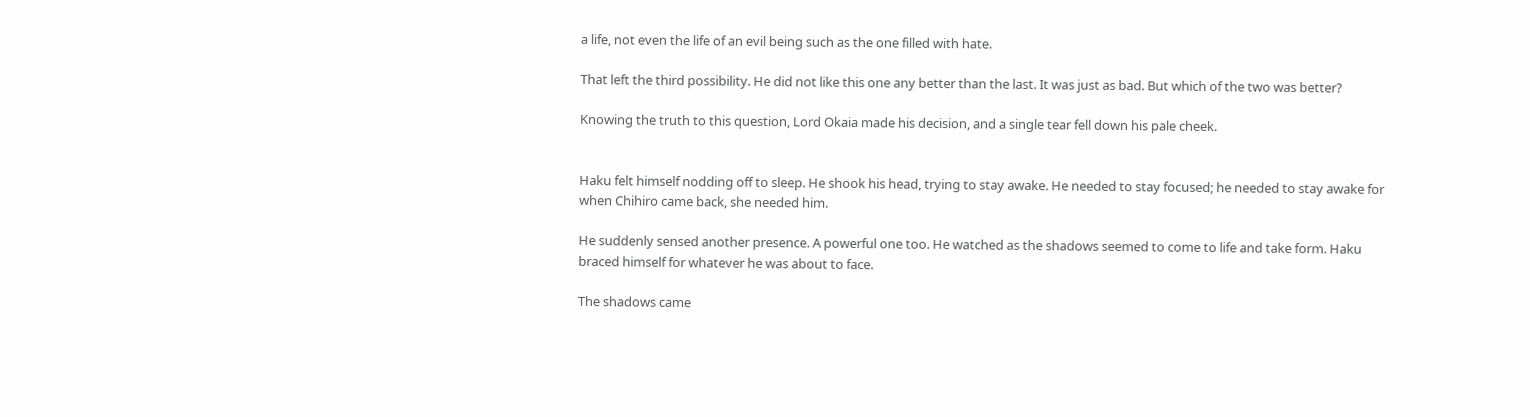a life, not even the life of an evil being such as the one filled with hate.

That left the third possibility. He did not like this one any better than the last. It was just as bad. But which of the two was better?

Knowing the truth to this question, Lord Okaia made his decision, and a single tear fell down his pale cheek.


Haku felt himself nodding off to sleep. He shook his head, trying to stay awake. He needed to stay focused; he needed to stay awake for when Chihiro came back, she needed him.

He suddenly sensed another presence. A powerful one too. He watched as the shadows seemed to come to life and take form. Haku braced himself for whatever he was about to face.

The shadows came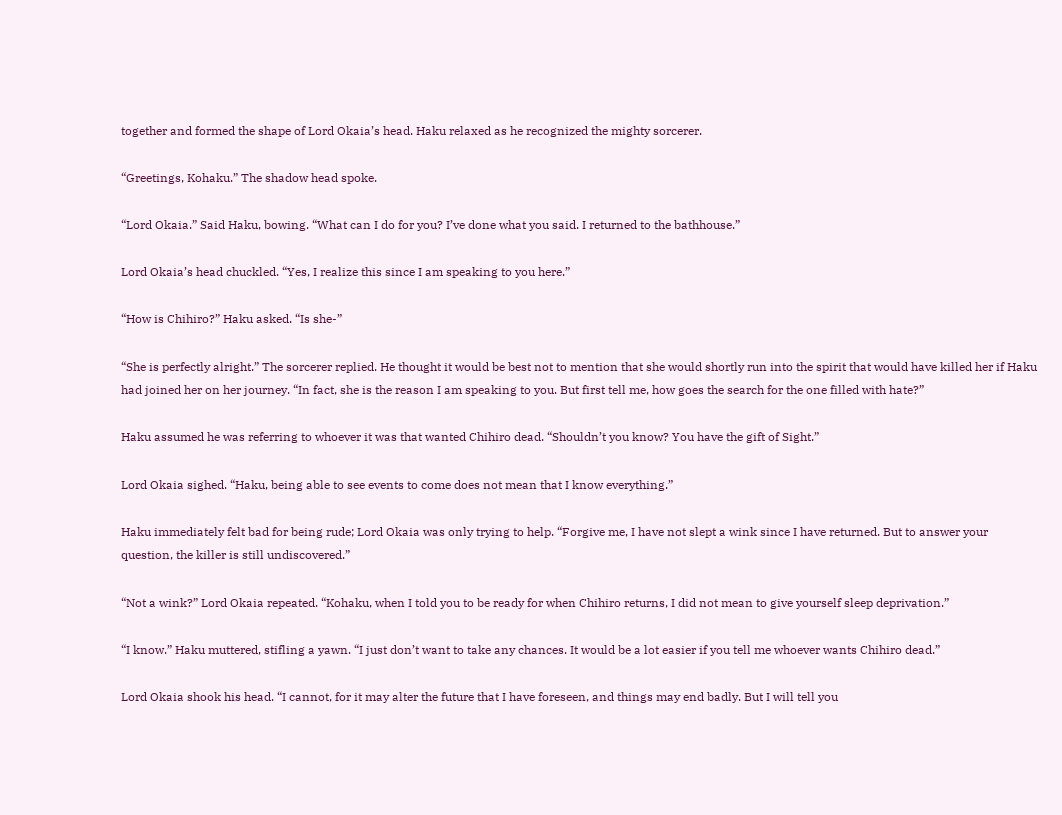together and formed the shape of Lord Okaia’s head. Haku relaxed as he recognized the mighty sorcerer.

“Greetings, Kohaku.” The shadow head spoke.

“Lord Okaia.” Said Haku, bowing. “What can I do for you? I’ve done what you said. I returned to the bathhouse.”

Lord Okaia’s head chuckled. “Yes, I realize this since I am speaking to you here.”

“How is Chihiro?” Haku asked. “Is she-”

“She is perfectly alright.” The sorcerer replied. He thought it would be best not to mention that she would shortly run into the spirit that would have killed her if Haku had joined her on her journey. “In fact, she is the reason I am speaking to you. But first tell me, how goes the search for the one filled with hate?”

Haku assumed he was referring to whoever it was that wanted Chihiro dead. “Shouldn’t you know? You have the gift of Sight.”

Lord Okaia sighed. “Haku, being able to see events to come does not mean that I know everything.”

Haku immediately felt bad for being rude; Lord Okaia was only trying to help. “Forgive me, I have not slept a wink since I have returned. But to answer your question, the killer is still undiscovered.”

“Not a wink?” Lord Okaia repeated. “Kohaku, when I told you to be ready for when Chihiro returns, I did not mean to give yourself sleep deprivation.”

“I know.” Haku muttered, stifling a yawn. “I just don’t want to take any chances. It would be a lot easier if you tell me whoever wants Chihiro dead.”

Lord Okaia shook his head. “I cannot, for it may alter the future that I have foreseen, and things may end badly. But I will tell you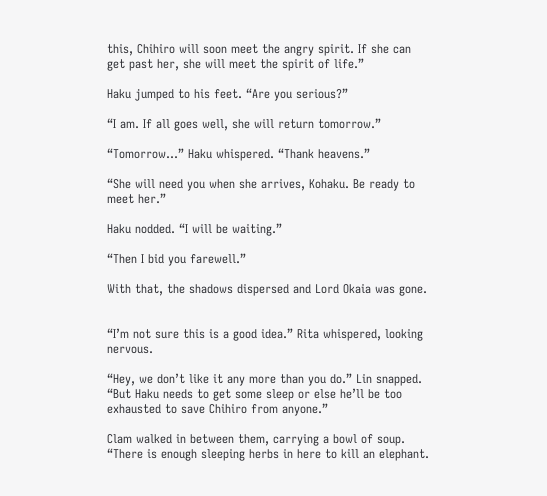this, Chihiro will soon meet the angry spirit. If she can get past her, she will meet the spirit of life.”

Haku jumped to his feet. “Are you serious?”

“I am. If all goes well, she will return tomorrow.”

“Tomorrow…” Haku whispered. “Thank heavens.”

“She will need you when she arrives, Kohaku. Be ready to meet her.”

Haku nodded. “I will be waiting.”

“Then I bid you farewell.”

With that, the shadows dispersed and Lord Okaia was gone.


“I’m not sure this is a good idea.” Rita whispered, looking nervous.

“Hey, we don’t like it any more than you do.” Lin snapped. “But Haku needs to get some sleep or else he’ll be too exhausted to save Chihiro from anyone.”

Clam walked in between them, carrying a bowl of soup. “There is enough sleeping herbs in here to kill an elephant.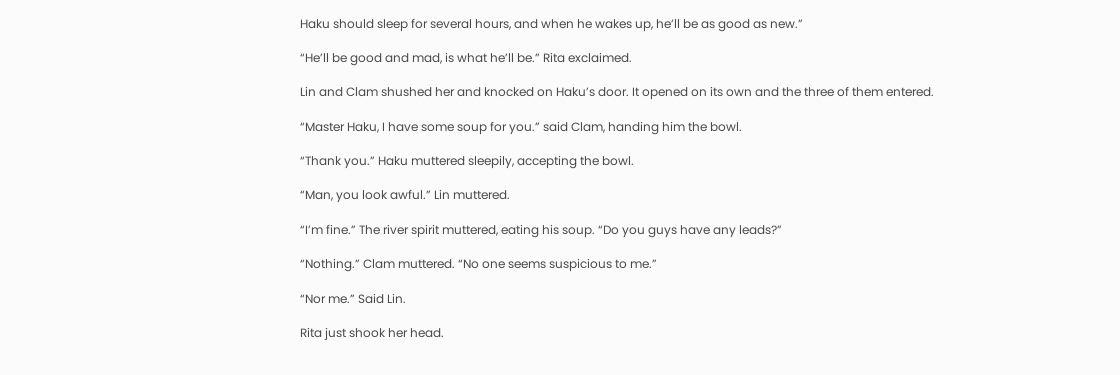Haku should sleep for several hours, and when he wakes up, he’ll be as good as new.”

“He’ll be good and mad, is what he’ll be.” Rita exclaimed.

Lin and Clam shushed her and knocked on Haku’s door. It opened on its own and the three of them entered.

“Master Haku, I have some soup for you.” said Clam, handing him the bowl.

“Thank you.” Haku muttered sleepily, accepting the bowl.

“Man, you look awful.” Lin muttered.

“I’m fine.” The river spirit muttered, eating his soup. “Do you guys have any leads?”

“Nothing.” Clam muttered. “No one seems suspicious to me.”

“Nor me.” Said Lin.

Rita just shook her head.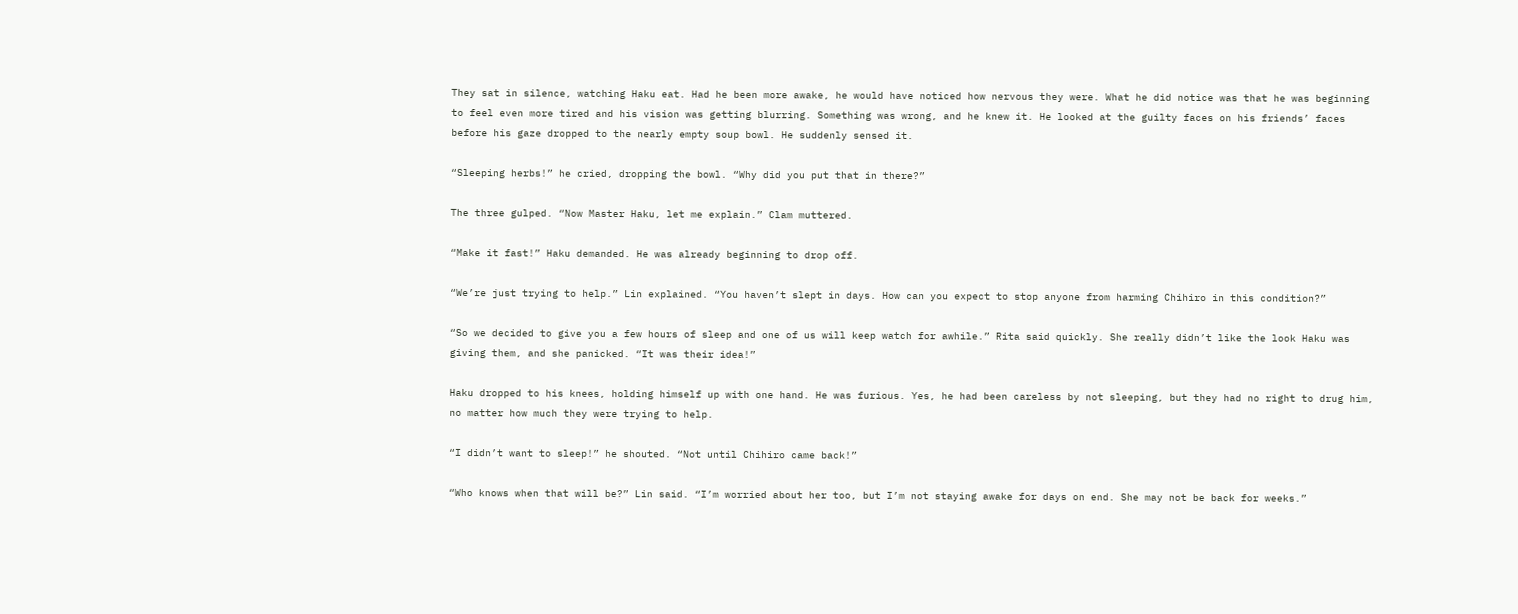They sat in silence, watching Haku eat. Had he been more awake, he would have noticed how nervous they were. What he did notice was that he was beginning to feel even more tired and his vision was getting blurring. Something was wrong, and he knew it. He looked at the guilty faces on his friends’ faces before his gaze dropped to the nearly empty soup bowl. He suddenly sensed it.

“Sleeping herbs!” he cried, dropping the bowl. “Why did you put that in there?”

The three gulped. “Now Master Haku, let me explain.” Clam muttered.

“Make it fast!” Haku demanded. He was already beginning to drop off.

“We’re just trying to help.” Lin explained. “You haven’t slept in days. How can you expect to stop anyone from harming Chihiro in this condition?”

“So we decided to give you a few hours of sleep and one of us will keep watch for awhile.” Rita said quickly. She really didn’t like the look Haku was giving them, and she panicked. “It was their idea!”

Haku dropped to his knees, holding himself up with one hand. He was furious. Yes, he had been careless by not sleeping, but they had no right to drug him, no matter how much they were trying to help.

“I didn’t want to sleep!” he shouted. “Not until Chihiro came back!”

“Who knows when that will be?” Lin said. “I’m worried about her too, but I’m not staying awake for days on end. She may not be back for weeks.”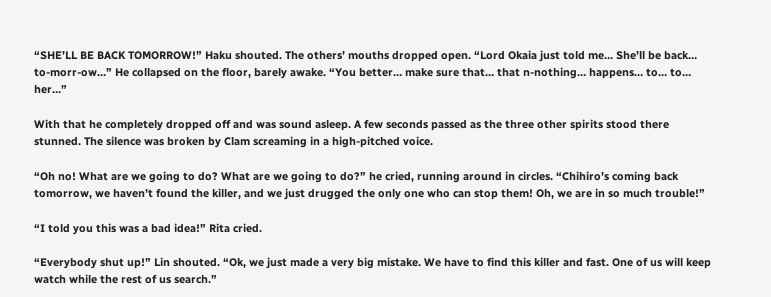“SHE’LL BE BACK TOMORROW!” Haku shouted. The others’ mouths dropped open. “Lord Okaia just told me… She’ll be back… to-morr-ow…” He collapsed on the floor, barely awake. “You better… make sure that… that n-nothing… happens… to… to… her…”

With that he completely dropped off and was sound asleep. A few seconds passed as the three other spirits stood there stunned. The silence was broken by Clam screaming in a high-pitched voice.

“Oh no! What are we going to do? What are we going to do?” he cried, running around in circles. “Chihiro’s coming back tomorrow, we haven’t found the killer, and we just drugged the only one who can stop them! Oh, we are in so much trouble!”

“I told you this was a bad idea!” Rita cried.

“Everybody shut up!” Lin shouted. “Ok, we just made a very big mistake. We have to find this killer and fast. One of us will keep watch while the rest of us search.”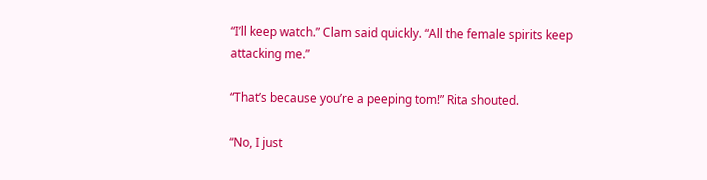“I’ll keep watch.” Clam said quickly. “All the female spirits keep attacking me.”

“That’s because you’re a peeping tom!” Rita shouted.

“No, I just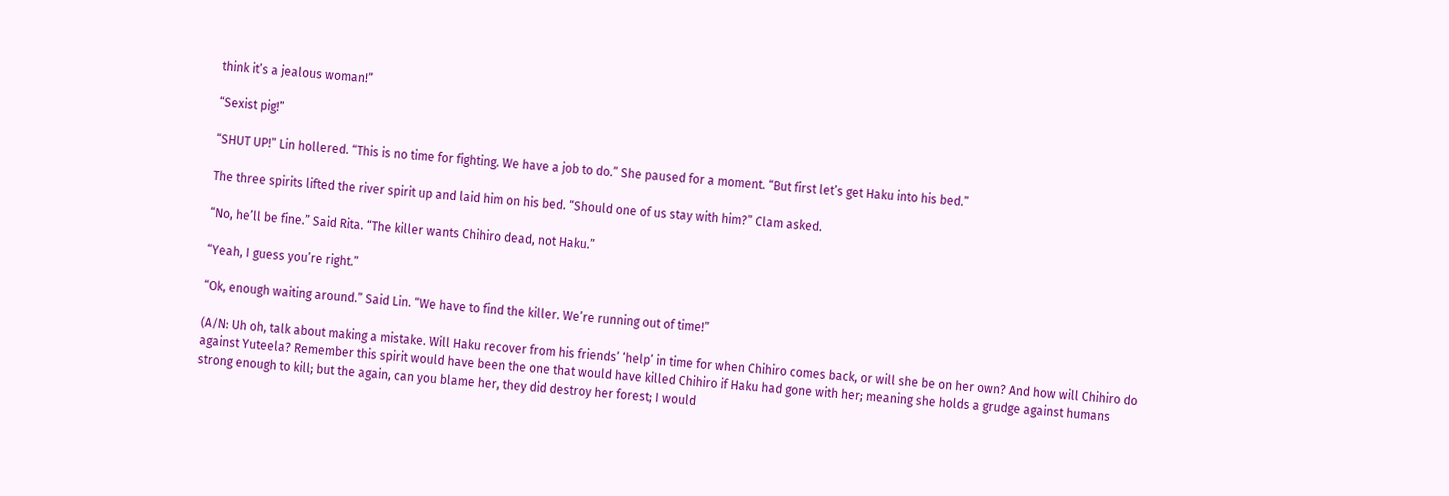think it’s a jealous woman!”

“Sexist pig!”

“SHUT UP!” Lin hollered. “This is no time for fighting. We have a job to do.” She paused for a moment. “But first let’s get Haku into his bed.”

The three spirits lifted the river spirit up and laid him on his bed. “Should one of us stay with him?” Clam asked.

“No, he’ll be fine.” Said Rita. “The killer wants Chihiro dead, not Haku.”

“Yeah, I guess you’re right.”

“Ok, enough waiting around.” Said Lin. “We have to find the killer. We’re running out of time!”

(A/N: Uh oh, talk about making a mistake. Will Haku recover from his friends’ ‘help’ in time for when Chihiro comes back, or will she be on her own? And how will Chihiro do against Yuteela? Remember this spirit would have been the one that would have killed Chihiro if Haku had gone with her; meaning she holds a grudge against humans strong enough to kill; but the again, can you blame her, they did destroy her forest; I would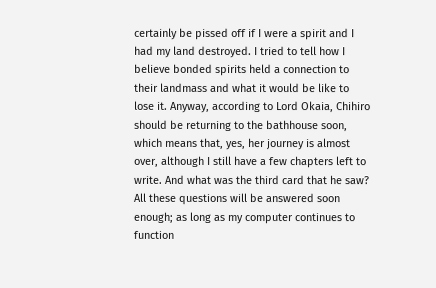certainly be pissed off if I were a spirit and I had my land destroyed. I tried to tell how I believe bonded spirits held a connection to their landmass and what it would be like to lose it. Anyway, according to Lord Okaia, Chihiro should be returning to the bathhouse soon, which means that, yes, her journey is almost over, although I still have a few chapters left to write. And what was the third card that he saw? All these questions will be answered soon enough; as long as my computer continues to function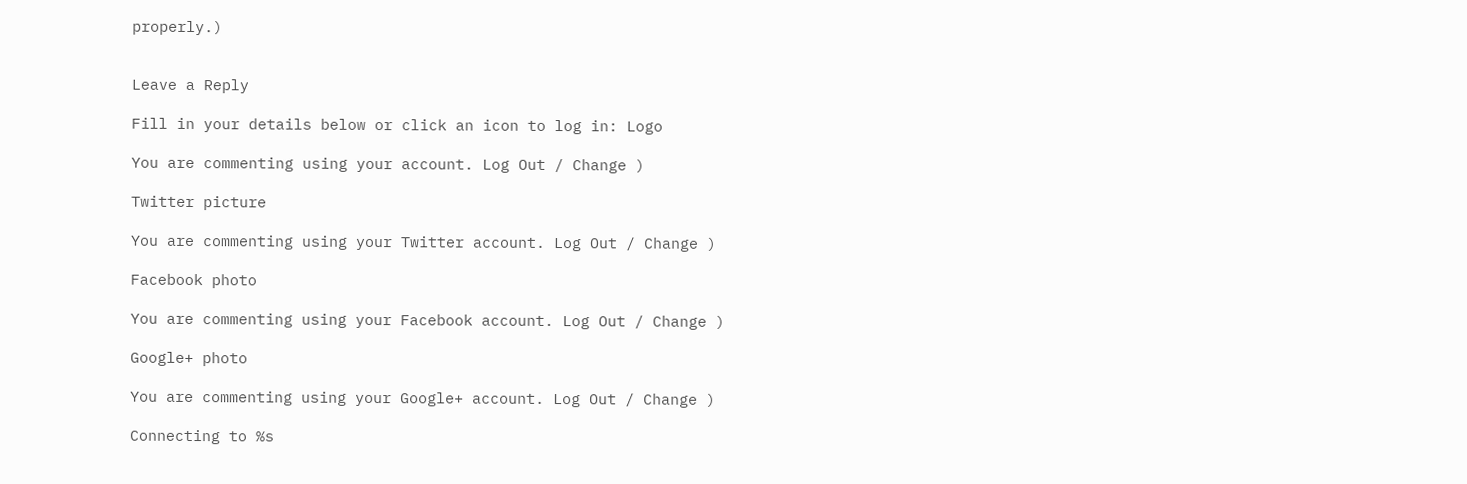properly.)


Leave a Reply

Fill in your details below or click an icon to log in: Logo

You are commenting using your account. Log Out / Change )

Twitter picture

You are commenting using your Twitter account. Log Out / Change )

Facebook photo

You are commenting using your Facebook account. Log Out / Change )

Google+ photo

You are commenting using your Google+ account. Log Out / Change )

Connecting to %s